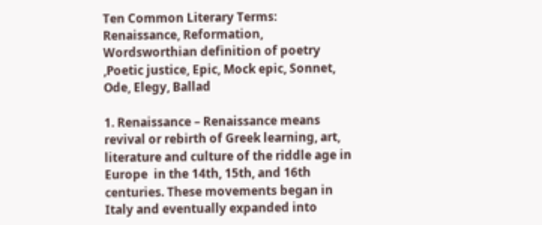Ten Common Literary Terms: Renaissance, Reformation, Wordsworthian definition of poetry ,Poetic justice, Epic, Mock epic, Sonnet, Ode, Elegy, Ballad

1. Renaissance – Renaissance means revival or rebirth of Greek learning, art, literature and culture of the riddle age in Europe  in the 14th, 15th, and 16th centuries. These movements began in Italy and eventually expanded into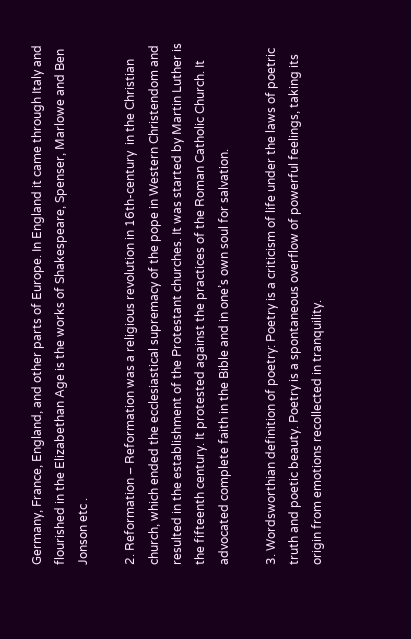Germany, France, England, and other parts of Europe. In England it came through Italy and flourished in the Elizabethan Age is the works of Shakespeare, Spenser, Marlowe and Ben Jonson etc .

2. Reformation – Reformation was a religious revolution in 16th-century  in the Christian church, which ended the ecclesiastical supremacy of the pope in Western Christendom and resulted in the establishment of the Protestant churches. It was started by Martin Luther is the fifteenth century. It protested against the practices of the Roman Catholic Church. It advocated complete faith in the Bible and in one’s own soul for salvation.

3. Wordsworthian definition of poetry: Poetry is a criticism of life under the laws of poetric truth and poetic beauty. Poetry is a spontaneous overflow of powerful feelings, taking its origin from emotions recollected in tranquility.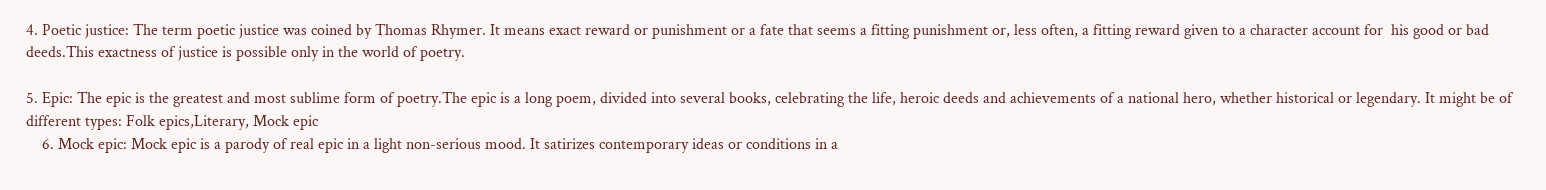4. Poetic justice: The term poetic justice was coined by Thomas Rhymer. It means exact reward or punishment or a fate that seems a fitting punishment or, less often, a fitting reward given to a character account for  his good or bad deeds.This exactness of justice is possible only in the world of poetry.

5. Epic: The epic is the greatest and most sublime form of poetry.The epic is a long poem, divided into several books, celebrating the life, heroic deeds and achievements of a national hero, whether historical or legendary. It might be of different types: Folk epics,Literary, Mock epic
    6. Mock epic: Mock epic is a parody of real epic in a light non-serious mood. It satirizes contemporary ideas or conditions in a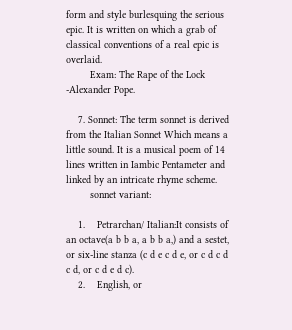form and style burlesquing the serious epic. It is written on which a grab of classical conventions of a real epic is overlaid.
        Exam: The Rape of the Lock -Alexander Pope.

    7. Sonnet: The term sonnet is derived from the Italian Sonnet Which means a little sound. It is a musical poem of 14 lines written in Iambic Pentameter and linked by an intricate rhyme scheme.
        sonnet variant:

    1.    Petrarchan/ Italian:It consists of an octave(a b b a, a b b a,) and a sestet, or six-line stanza (c d e c d e, or c d c d c d, or c d e d c).
    2.    English, or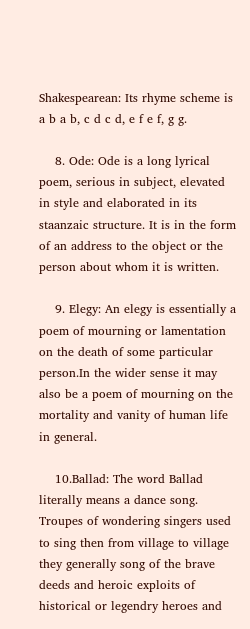Shakespearean: Its rhyme scheme is a b a b, c d c d, e f e f, g g.

    8. Ode: Ode is a long lyrical poem, serious in subject, elevated in style and elaborated in its staanzaic structure. It is in the form of an address to the object or the person about whom it is written.

    9. Elegy: An elegy is essentially a poem of mourning or lamentation on the death of some particular person.In the wider sense it may also be a poem of mourning on the mortality and vanity of human life in general.

    10.Ballad: The word Ballad literally means a dance song. Troupes of wondering singers used to sing then from village to village they generally song of the brave deeds and heroic exploits of historical or legendry heroes and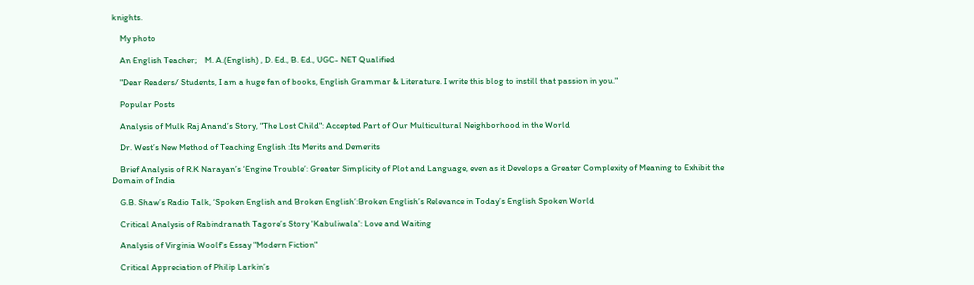knights.

    My photo

    An English Teacher;    M. A.(English) , D. Ed., B. Ed., UGC- NET Qualified

    "Dear Readers/ Students, I am a huge fan of books, English Grammar & Literature. I write this blog to instill that passion in you."

    Popular Posts

    Analysis of Mulk Raj Anand’s Story, "The Lost Child": Accepted Part of Our Multicultural Neighborhood in the World

    Dr. West’s New Method of Teaching English :Its Merits and Demerits

    Brief Analysis of R.K Narayan’s ‘Engine Trouble’: Greater Simplicity of Plot and Language, even as it Develops a Greater Complexity of Meaning to Exhibit the Domain of India

    G.B. Shaw’s Radio Talk, ‘Spoken English and Broken English’:Broken English’s Relevance in Today’s English Spoken World

    Critical Analysis of Rabindranath Tagore’s Story 'Kabuliwala': Love and Waiting

    Analysis of Virginia Woolf's Essay "Modern Fiction"

    Critical Appreciation of Philip Larkin’s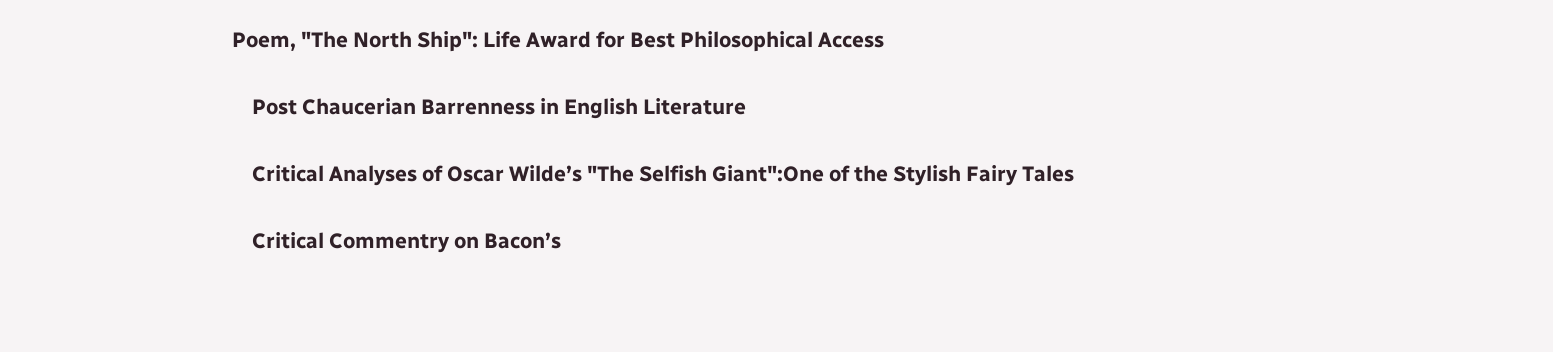Poem, "The North Ship": Life Award for Best Philosophical Access

    Post Chaucerian Barrenness in English Literature

    Critical Analyses of Oscar Wilde’s "The Selfish Giant":One of the Stylish Fairy Tales

    Critical Commentry on Bacon’s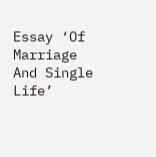Essay ‘Of Marriage And Single Life’